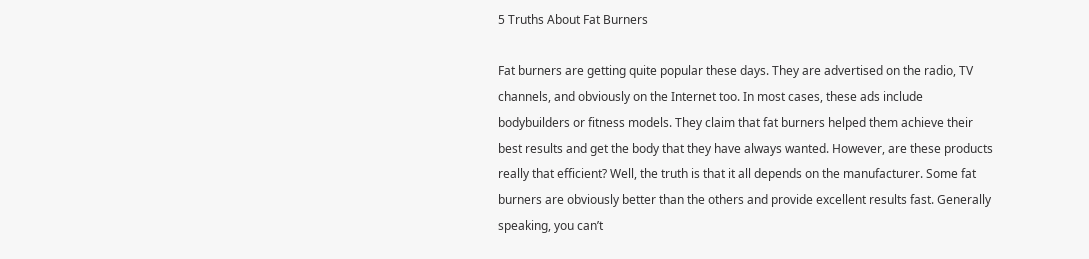5 Truths About Fat Burners

Fat burners are getting quite popular these days. They are advertised on the radio, TV channels, and obviously on the Internet too. In most cases, these ads include bodybuilders or fitness models. They claim that fat burners helped them achieve their best results and get the body that they have always wanted. However, are these products really that efficient? Well, the truth is that it all depends on the manufacturer. Some fat burners are obviously better than the others and provide excellent results fast. Generally speaking, you can’t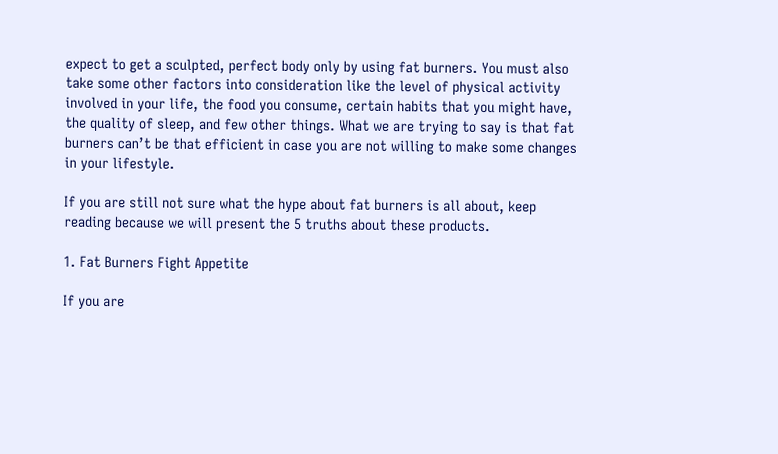expect to get a sculpted, perfect body only by using fat burners. You must also take some other factors into consideration like the level of physical activity involved in your life, the food you consume, certain habits that you might have, the quality of sleep, and few other things. What we are trying to say is that fat burners can’t be that efficient in case you are not willing to make some changes in your lifestyle.

If you are still not sure what the hype about fat burners is all about, keep reading because we will present the 5 truths about these products.

1. Fat Burners Fight Appetite

If you are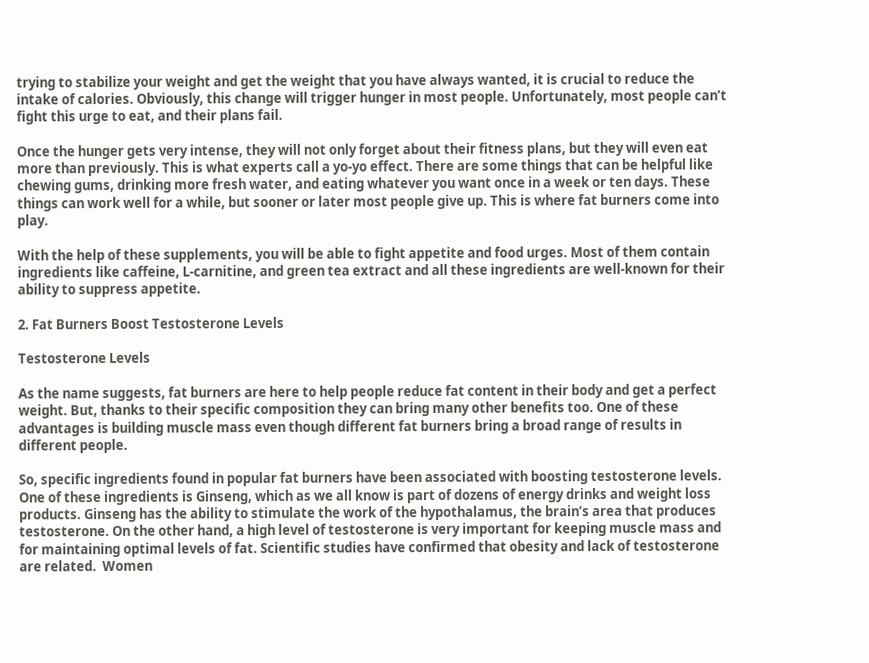trying to stabilize your weight and get the weight that you have always wanted, it is crucial to reduce the intake of calories. Obviously, this change will trigger hunger in most people. Unfortunately, most people can’t fight this urge to eat, and their plans fail.

Once the hunger gets very intense, they will not only forget about their fitness plans, but they will even eat more than previously. This is what experts call a yo-yo effect. There are some things that can be helpful like chewing gums, drinking more fresh water, and eating whatever you want once in a week or ten days. These things can work well for a while, but sooner or later most people give up. This is where fat burners come into play.

With the help of these supplements, you will be able to fight appetite and food urges. Most of them contain ingredients like caffeine, L-carnitine, and green tea extract and all these ingredients are well-known for their ability to suppress appetite.

2. Fat Burners Boost Testosterone Levels

Testosterone Levels

As the name suggests, fat burners are here to help people reduce fat content in their body and get a perfect weight. But, thanks to their specific composition they can bring many other benefits too. One of these advantages is building muscle mass even though different fat burners bring a broad range of results in different people.

So, specific ingredients found in popular fat burners have been associated with boosting testosterone levels. One of these ingredients is Ginseng, which as we all know is part of dozens of energy drinks and weight loss products. Ginseng has the ability to stimulate the work of the hypothalamus, the brain’s area that produces testosterone. On the other hand, a high level of testosterone is very important for keeping muscle mass and for maintaining optimal levels of fat. Scientific studies have confirmed that obesity and lack of testosterone are related.  Women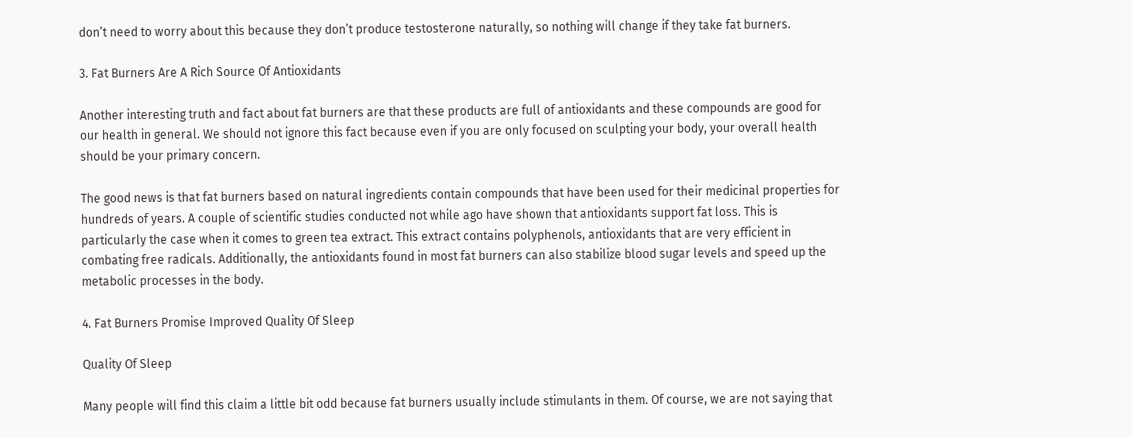don’t need to worry about this because they don’t produce testosterone naturally, so nothing will change if they take fat burners.

3. Fat Burners Are A Rich Source Of Antioxidants

Another interesting truth and fact about fat burners are that these products are full of antioxidants and these compounds are good for our health in general. We should not ignore this fact because even if you are only focused on sculpting your body, your overall health should be your primary concern.

The good news is that fat burners based on natural ingredients contain compounds that have been used for their medicinal properties for hundreds of years. A couple of scientific studies conducted not while ago have shown that antioxidants support fat loss. This is particularly the case when it comes to green tea extract. This extract contains polyphenols, antioxidants that are very efficient in combating free radicals. Additionally, the antioxidants found in most fat burners can also stabilize blood sugar levels and speed up the metabolic processes in the body.

4. Fat Burners Promise Improved Quality Of Sleep

Quality Of Sleep

Many people will find this claim a little bit odd because fat burners usually include stimulants in them. Of course, we are not saying that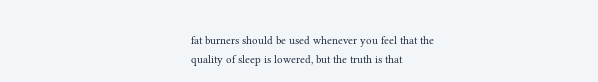fat burners should be used whenever you feel that the quality of sleep is lowered, but the truth is that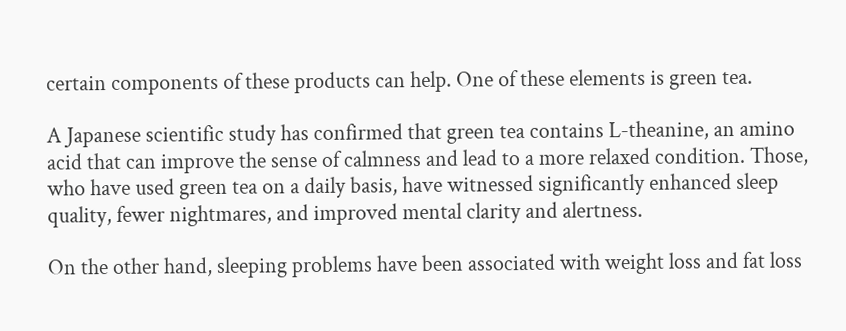certain components of these products can help. One of these elements is green tea.

A Japanese scientific study has confirmed that green tea contains L-theanine, an amino acid that can improve the sense of calmness and lead to a more relaxed condition. Those, who have used green tea on a daily basis, have witnessed significantly enhanced sleep quality, fewer nightmares, and improved mental clarity and alertness.

On the other hand, sleeping problems have been associated with weight loss and fat loss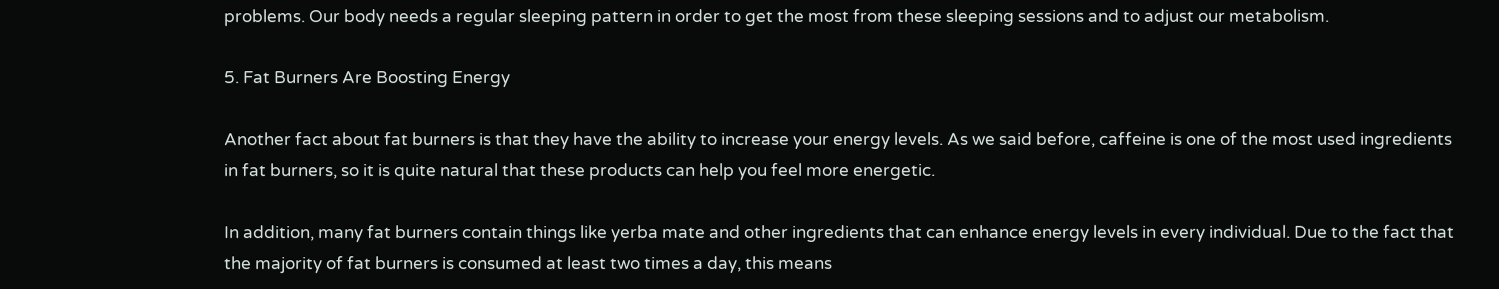problems. Our body needs a regular sleeping pattern in order to get the most from these sleeping sessions and to adjust our metabolism.

5. Fat Burners Are Boosting Energy

Another fact about fat burners is that they have the ability to increase your energy levels. As we said before, caffeine is one of the most used ingredients in fat burners, so it is quite natural that these products can help you feel more energetic.

In addition, many fat burners contain things like yerba mate and other ingredients that can enhance energy levels in every individual. Due to the fact that the majority of fat burners is consumed at least two times a day, this means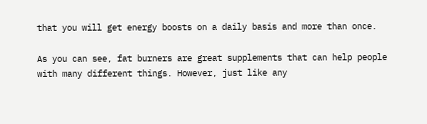that you will get energy boosts on a daily basis and more than once.

As you can see, fat burners are great supplements that can help people with many different things. However, just like any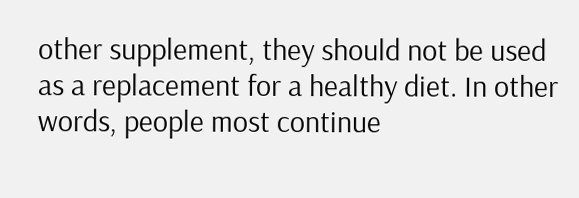other supplement, they should not be used as a replacement for a healthy diet. In other words, people most continue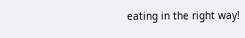eating in the right way!